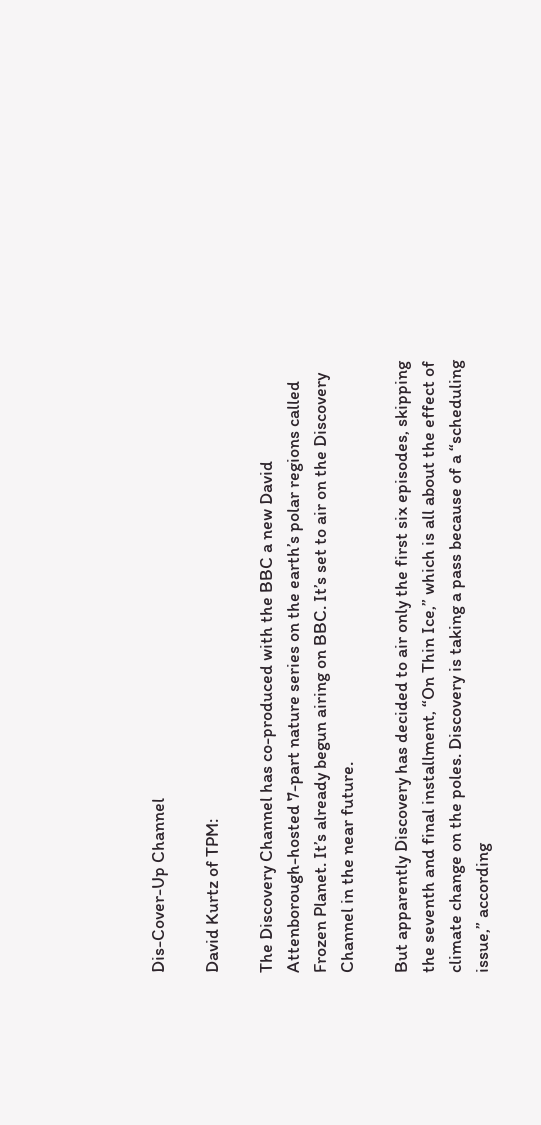Dis-Cover-Up Channel

David Kurtz of TPM:

The Discovery Channel has co-produced with the BBC a new David Attenborough-hosted 7-part nature series on the earth’s polar regions called Frozen Planet. It’s already begun airing on BBC. It’s set to air on the Discovery Channel in the near future.

But apparently Discovery has decided to air only the first six episodes, skipping the seventh and final installment, “On Thin Ice,” which is all about the effect of climate change on the poles. Discovery is taking a pass because of a “scheduling issue,” according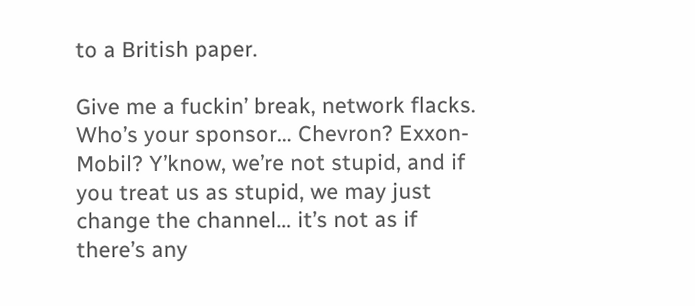to a British paper.

Give me a fuckin’ break, network flacks. Who’s your sponsor… Chevron? Exxon-Mobil? Y’know, we’re not stupid, and if you treat us as stupid, we may just change the channel… it’s not as if there’s any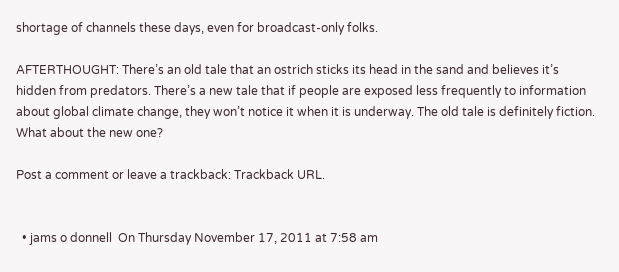shortage of channels these days, even for broadcast-only folks.

AFTERTHOUGHT: There’s an old tale that an ostrich sticks its head in the sand and believes it’s hidden from predators. There’s a new tale that if people are exposed less frequently to information about global climate change, they won’t notice it when it is underway. The old tale is definitely fiction. What about the new one?

Post a comment or leave a trackback: Trackback URL.


  • jams o donnell  On Thursday November 17, 2011 at 7:58 am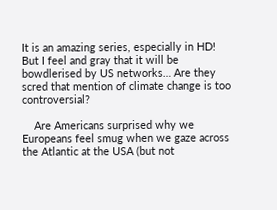It is an amazing series, especially in HD! But I feel and gray that it will be bowdlerised by US networks… Are they scred that mention of climate change is too controversial?

    Are Americans surprised why we Europeans feel smug when we gaze across the Atlantic at the USA (but not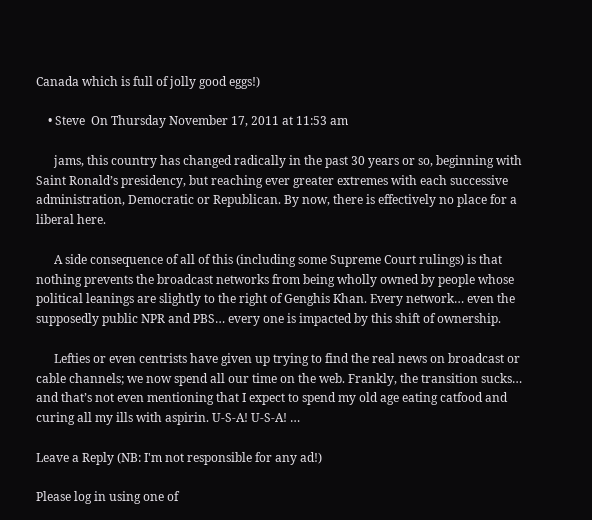Canada which is full of jolly good eggs!)

    • Steve  On Thursday November 17, 2011 at 11:53 am

      jams, this country has changed radically in the past 30 years or so, beginning with Saint Ronald’s presidency, but reaching ever greater extremes with each successive administration, Democratic or Republican. By now, there is effectively no place for a liberal here.

      A side consequence of all of this (including some Supreme Court rulings) is that nothing prevents the broadcast networks from being wholly owned by people whose political leanings are slightly to the right of Genghis Khan. Every network… even the supposedly public NPR and PBS… every one is impacted by this shift of ownership.

      Lefties or even centrists have given up trying to find the real news on broadcast or cable channels; we now spend all our time on the web. Frankly, the transition sucks… and that’s not even mentioning that I expect to spend my old age eating catfood and curing all my ills with aspirin. U-S-A! U-S-A! …

Leave a Reply (NB: I'm not responsible for any ad!)

Please log in using one of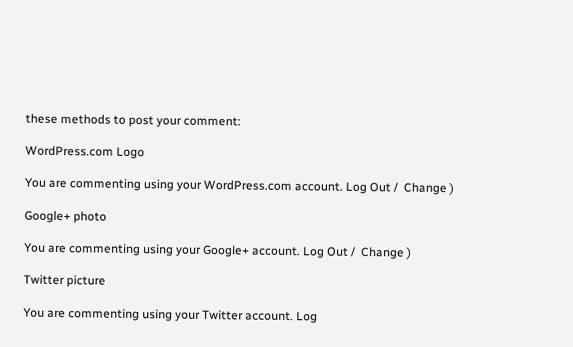these methods to post your comment:

WordPress.com Logo

You are commenting using your WordPress.com account. Log Out /  Change )

Google+ photo

You are commenting using your Google+ account. Log Out /  Change )

Twitter picture

You are commenting using your Twitter account. Log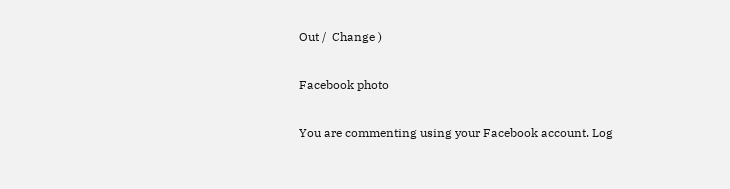Out /  Change )

Facebook photo

You are commenting using your Facebook account. Log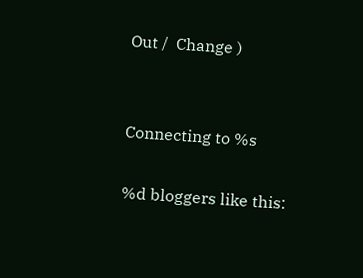Out /  Change )


Connecting to %s

%d bloggers like this: